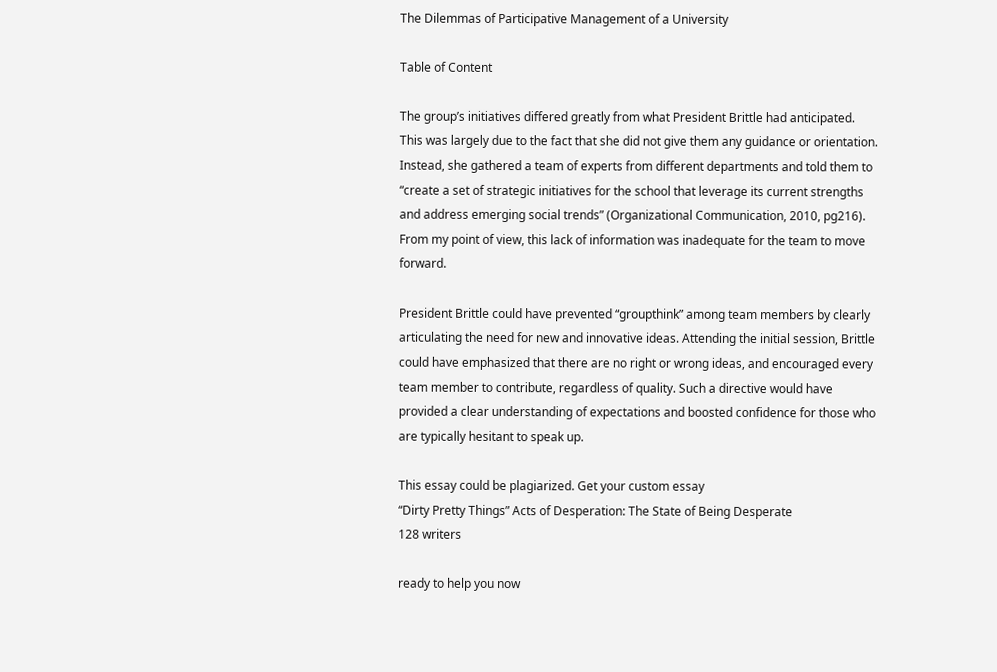The Dilemmas of Participative Management of a University

Table of Content

The group’s initiatives differed greatly from what President Brittle had anticipated. This was largely due to the fact that she did not give them any guidance or orientation. Instead, she gathered a team of experts from different departments and told them to “create a set of strategic initiatives for the school that leverage its current strengths and address emerging social trends” (Organizational Communication, 2010, pg216). From my point of view, this lack of information was inadequate for the team to move forward.

President Brittle could have prevented “groupthink” among team members by clearly articulating the need for new and innovative ideas. Attending the initial session, Brittle could have emphasized that there are no right or wrong ideas, and encouraged every team member to contribute, regardless of quality. Such a directive would have provided a clear understanding of expectations and boosted confidence for those who are typically hesitant to speak up.

This essay could be plagiarized. Get your custom essay
“Dirty Pretty Things” Acts of Desperation: The State of Being Desperate
128 writers

ready to help you now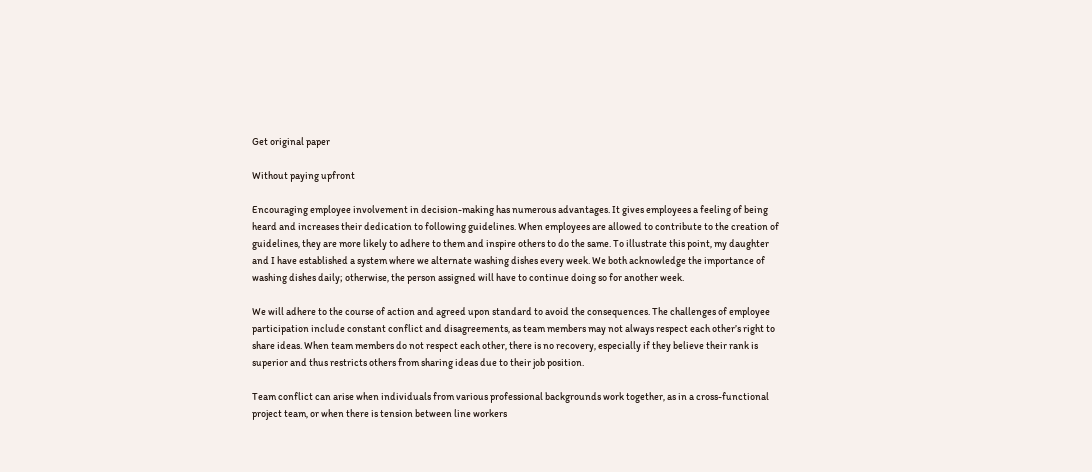Get original paper

Without paying upfront

Encouraging employee involvement in decision-making has numerous advantages. It gives employees a feeling of being heard and increases their dedication to following guidelines. When employees are allowed to contribute to the creation of guidelines, they are more likely to adhere to them and inspire others to do the same. To illustrate this point, my daughter and I have established a system where we alternate washing dishes every week. We both acknowledge the importance of washing dishes daily; otherwise, the person assigned will have to continue doing so for another week.

We will adhere to the course of action and agreed upon standard to avoid the consequences. The challenges of employee participation include constant conflict and disagreements, as team members may not always respect each other’s right to share ideas. When team members do not respect each other, there is no recovery, especially if they believe their rank is superior and thus restricts others from sharing ideas due to their job position.

Team conflict can arise when individuals from various professional backgrounds work together, as in a cross-functional project team, or when there is tension between line workers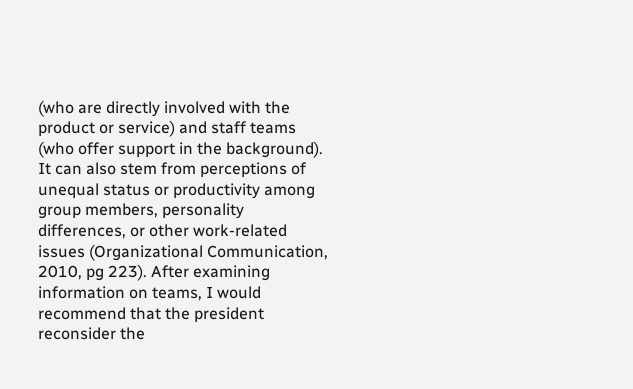(who are directly involved with the product or service) and staff teams (who offer support in the background). It can also stem from perceptions of unequal status or productivity among group members, personality differences, or other work-related issues (Organizational Communication, 2010, pg 223). After examining information on teams, I would recommend that the president reconsider the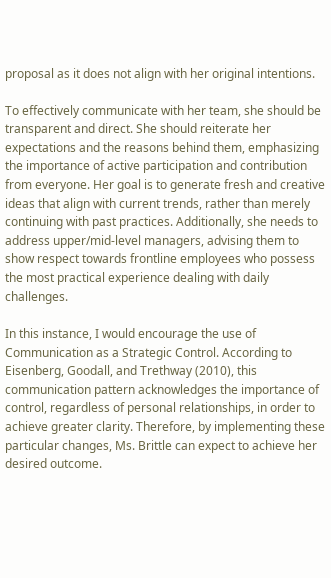proposal as it does not align with her original intentions.

To effectively communicate with her team, she should be transparent and direct. She should reiterate her expectations and the reasons behind them, emphasizing the importance of active participation and contribution from everyone. Her goal is to generate fresh and creative ideas that align with current trends, rather than merely continuing with past practices. Additionally, she needs to address upper/mid-level managers, advising them to show respect towards frontline employees who possess the most practical experience dealing with daily challenges.

In this instance, I would encourage the use of Communication as a Strategic Control. According to Eisenberg, Goodall, and Trethway (2010), this communication pattern acknowledges the importance of control, regardless of personal relationships, in order to achieve greater clarity. Therefore, by implementing these particular changes, Ms. Brittle can expect to achieve her desired outcome.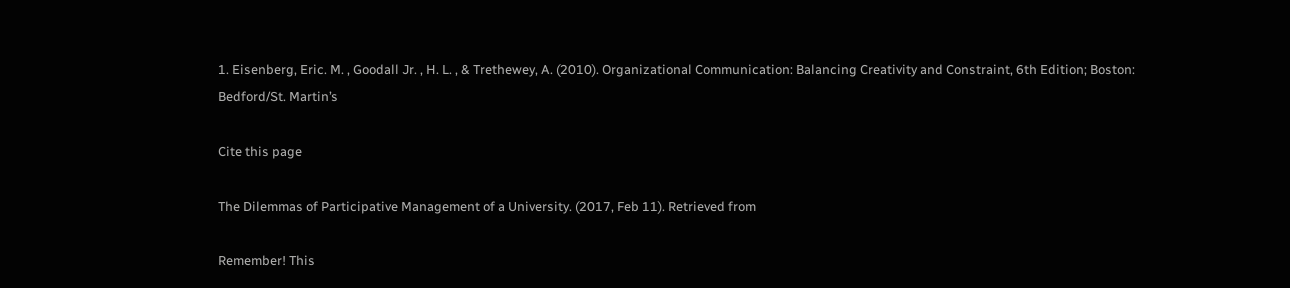1. Eisenberg, Eric. M. , Goodall Jr. , H. L. , & Trethewey, A. (2010). Organizational Communication: Balancing Creativity and Constraint, 6th Edition; Boston: Bedford/St. Martin’s

Cite this page

The Dilemmas of Participative Management of a University. (2017, Feb 11). Retrieved from

Remember! This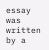essay was written by a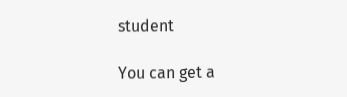student

You can get a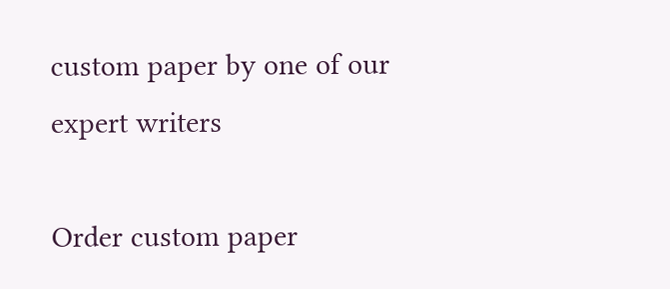custom paper by one of our expert writers

Order custom paper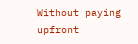Without paying upfront